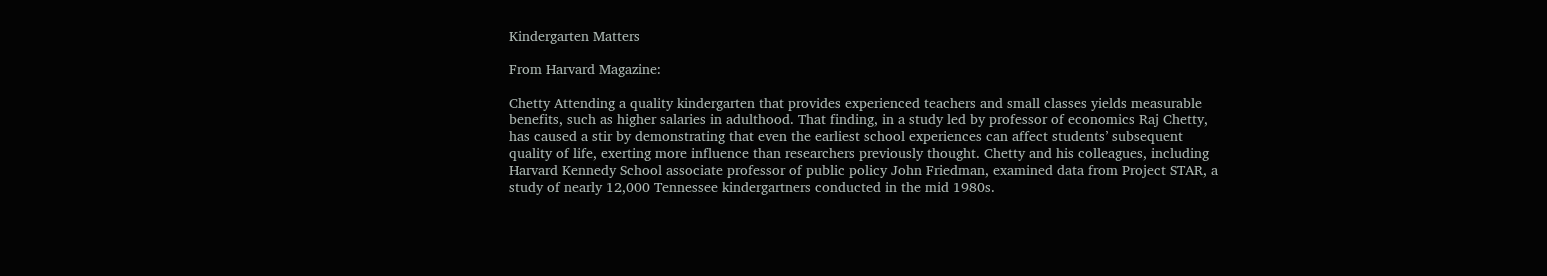Kindergarten Matters

From Harvard Magazine:

Chetty Attending a quality kindergarten that provides experienced teachers and small classes yields measurable benefits, such as higher salaries in adulthood. That finding, in a study led by professor of economics Raj Chetty, has caused a stir by demonstrating that even the earliest school experiences can affect students’ subsequent quality of life, exerting more influence than researchers previously thought. Chetty and his colleagues, including Harvard Kennedy School associate professor of public policy John Friedman, examined data from Project STAR, a study of nearly 12,000 Tennessee kindergartners conducted in the mid 1980s.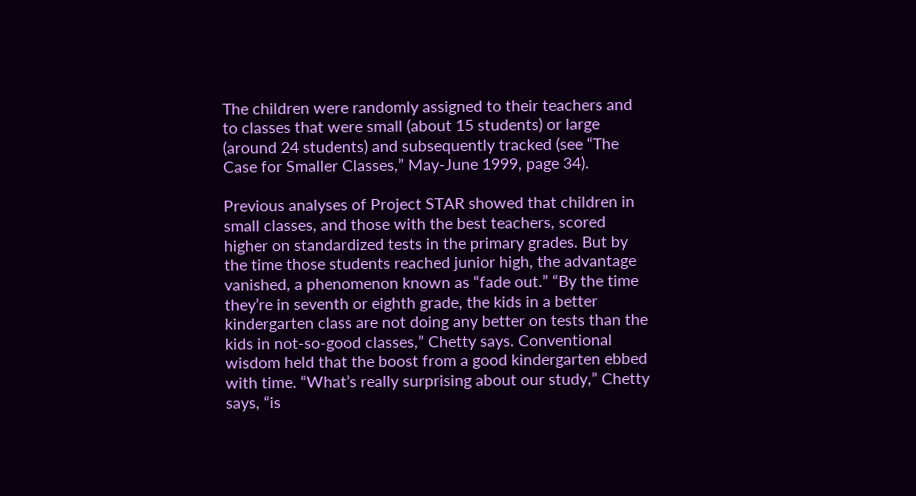The children were randomly assigned to their teachers and to classes that were small (about 15 students) or large (around 24 students) and subsequently tracked (see “The Case for Smaller Classes,” May-June 1999, page 34).

Previous analyses of Project STAR showed that children in small classes, and those with the best teachers, scored higher on standardized tests in the primary grades. But by the time those students reached junior high, the advantage vanished, a phenomenon known as “fade out.” “By the time they’re in seventh or eighth grade, the kids in a better kindergarten class are not doing any better on tests than the kids in not-so-good classes,” Chetty says. Conventional wisdom held that the boost from a good kindergarten ebbed with time. “What’s really surprising about our study,” Chetty says, “is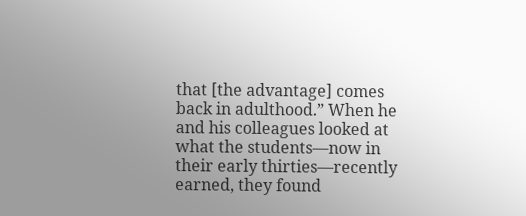that [the advantage] comes back in adulthood.” When he and his colleagues looked at what the students—now in their early thirties—recently earned, they found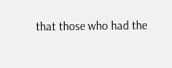that those who had the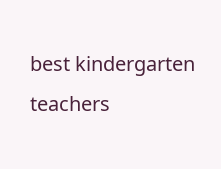best kindergarten teachers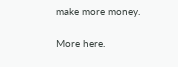make more money.

More here.